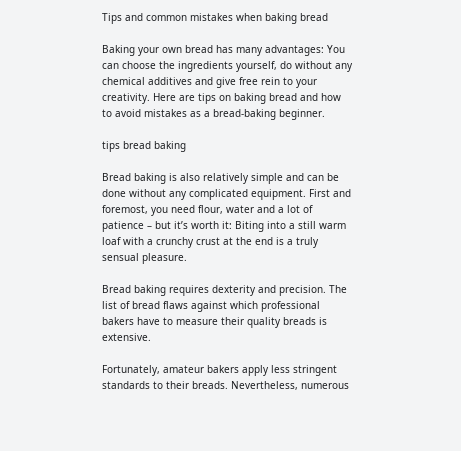Tips and common mistakes when baking bread

Baking your own bread has many advantages: You can choose the ingredients yourself, do without any chemical additives and give free rein to your creativity. Here are tips on baking bread and how to avoid mistakes as a bread-baking beginner.

tips bread baking

Bread baking is also relatively simple and can be done without any complicated equipment. First and foremost, you need flour, water and a lot of patience – but it’s worth it: Biting into a still warm loaf with a crunchy crust at the end is a truly sensual pleasure.

Bread baking requires dexterity and precision. The list of bread flaws against which professional bakers have to measure their quality breads is extensive.

Fortunately, amateur bakers apply less stringent standards to their breads. Nevertheless, numerous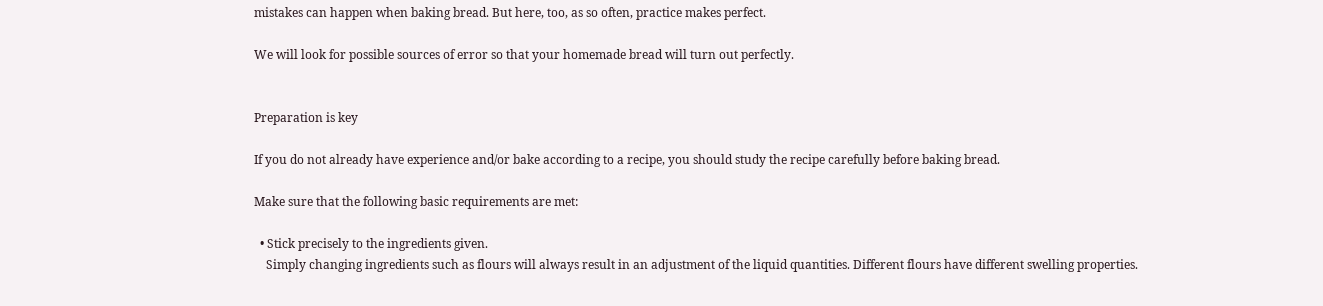mistakes can happen when baking bread. But here, too, as so often, practice makes perfect.

We will look for possible sources of error so that your homemade bread will turn out perfectly.


Preparation is key

If you do not already have experience and/or bake according to a recipe, you should study the recipe carefully before baking bread.

Make sure that the following basic requirements are met:

  • Stick precisely to the ingredients given.
    Simply changing ingredients such as flours will always result in an adjustment of the liquid quantities. Different flours have different swelling properties.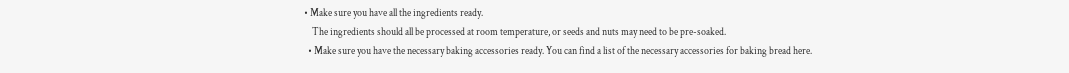• Make sure you have all the ingredients ready.
    The ingredients should all be processed at room temperature, or seeds and nuts may need to be pre-soaked.
  • Make sure you have the necessary baking accessories ready. You can find a list of the necessary accessories for baking bread here.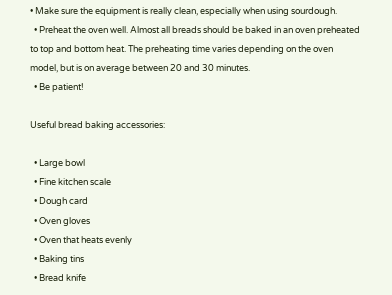• Make sure the equipment is really clean, especially when using sourdough.
  • Preheat the oven well. Almost all breads should be baked in an oven preheated to top and bottom heat. The preheating time varies depending on the oven model, but is on average between 20 and 30 minutes.
  • Be patient!

Useful bread baking accessories:

  • Large bowl
  • Fine kitchen scale
  • Dough card
  • Oven gloves
  • Oven that heats evenly
  • Baking tins
  • Bread knife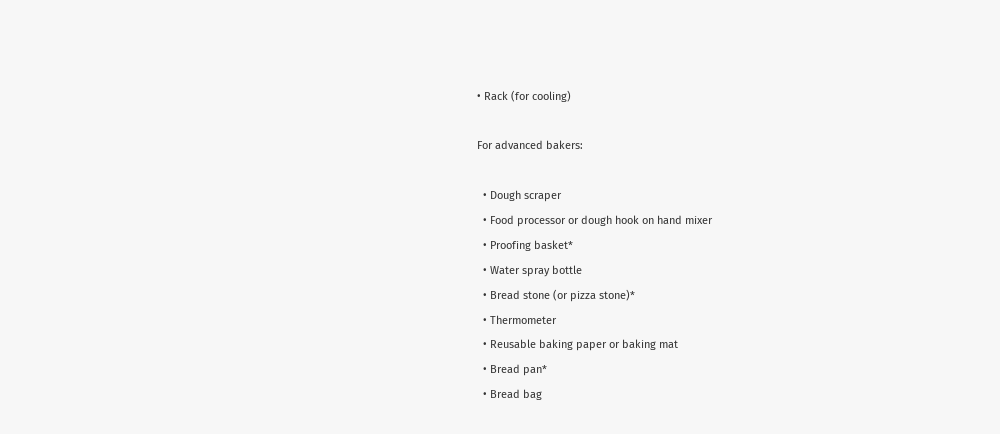• Rack (for cooling)

For advanced bakers:

  • Dough scraper
  • Food processor or dough hook on hand mixer
  • Proofing basket*
  • Water spray bottle
  • Bread stone (or pizza stone)*
  • Thermometer
  • Reusable baking paper or baking mat
  • Bread pan*
  • Bread bag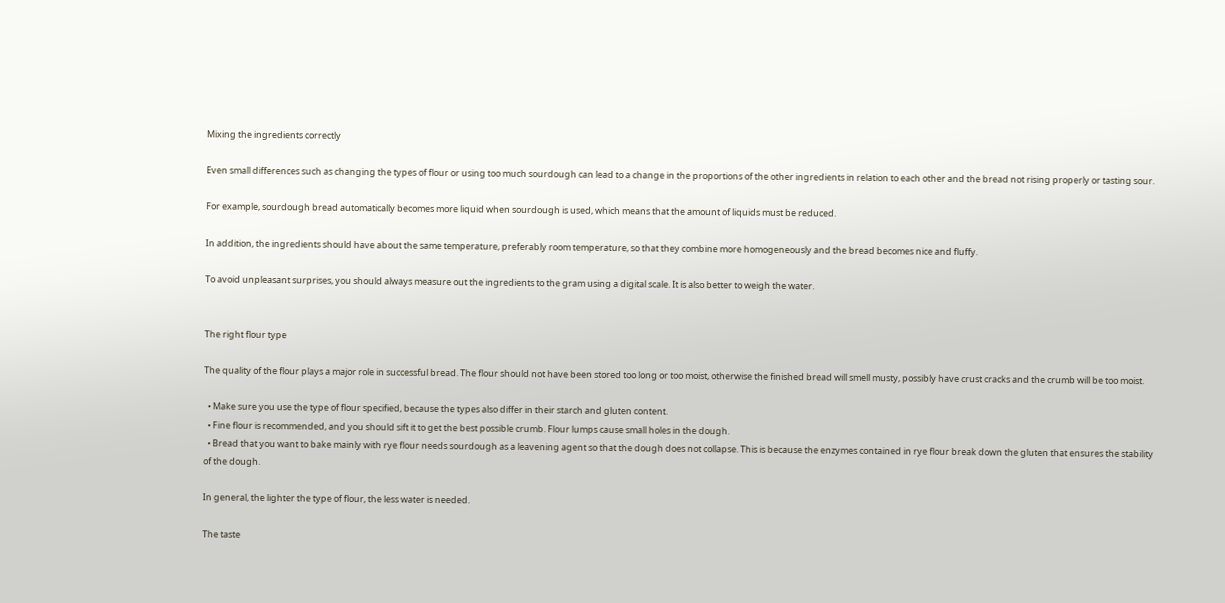Mixing the ingredients correctly

Even small differences such as changing the types of flour or using too much sourdough can lead to a change in the proportions of the other ingredients in relation to each other and the bread not rising properly or tasting sour.

For example, sourdough bread automatically becomes more liquid when sourdough is used, which means that the amount of liquids must be reduced.

In addition, the ingredients should have about the same temperature, preferably room temperature, so that they combine more homogeneously and the bread becomes nice and fluffy.

To avoid unpleasant surprises, you should always measure out the ingredients to the gram using a digital scale. It is also better to weigh the water.


The right flour type

The quality of the flour plays a major role in successful bread. The flour should not have been stored too long or too moist, otherwise the finished bread will smell musty, possibly have crust cracks and the crumb will be too moist.

  • Make sure you use the type of flour specified, because the types also differ in their starch and gluten content.
  • Fine flour is recommended, and you should sift it to get the best possible crumb. Flour lumps cause small holes in the dough.
  • Bread that you want to bake mainly with rye flour needs sourdough as a leavening agent so that the dough does not collapse. This is because the enzymes contained in rye flour break down the gluten that ensures the stability of the dough.

In general, the lighter the type of flour, the less water is needed.

The taste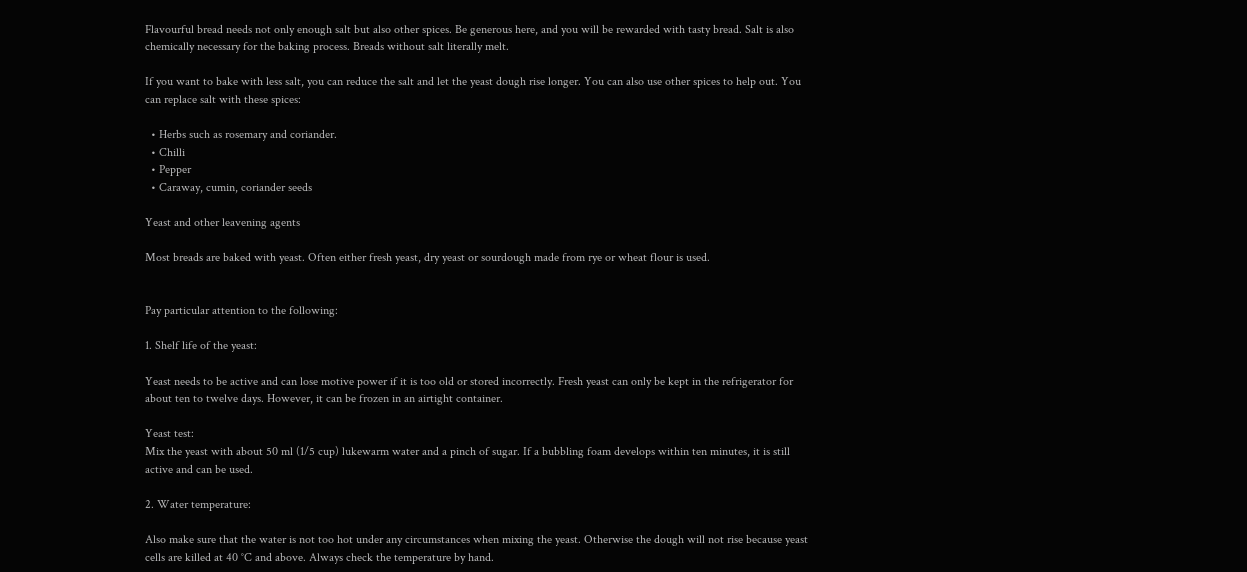Flavourful bread needs not only enough salt but also other spices. Be generous here, and you will be rewarded with tasty bread. Salt is also chemically necessary for the baking process. Breads without salt literally melt.

If you want to bake with less salt, you can reduce the salt and let the yeast dough rise longer. You can also use other spices to help out. You can replace salt with these spices:

  • Herbs such as rosemary and coriander.
  • Chilli
  • Pepper
  • Caraway, cumin, coriander seeds

Yeast and other leavening agents

Most breads are baked with yeast. Often either fresh yeast, dry yeast or sourdough made from rye or wheat flour is used.


Pay particular attention to the following:

1. Shelf life of the yeast:

Yeast needs to be active and can lose motive power if it is too old or stored incorrectly. Fresh yeast can only be kept in the refrigerator for about ten to twelve days. However, it can be frozen in an airtight container.

Yeast test:
Mix the yeast with about 50 ml (1/5 cup) lukewarm water and a pinch of sugar. If a bubbling foam develops within ten minutes, it is still active and can be used.

2. Water temperature:

Also make sure that the water is not too hot under any circumstances when mixing the yeast. Otherwise the dough will not rise because yeast cells are killed at 40 °C and above. Always check the temperature by hand.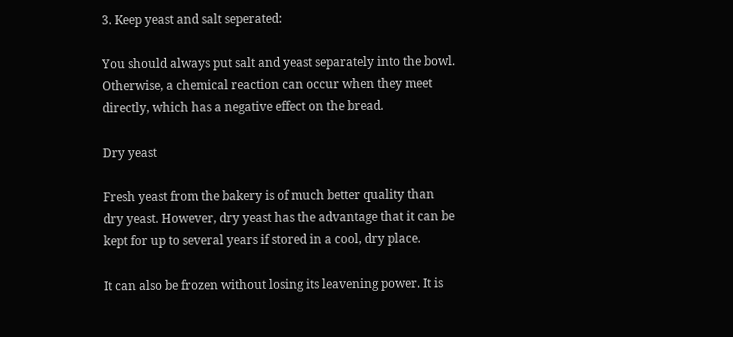3. Keep yeast and salt seperated:

You should always put salt and yeast separately into the bowl. Otherwise, a chemical reaction can occur when they meet directly, which has a negative effect on the bread.

Dry yeast

Fresh yeast from the bakery is of much better quality than dry yeast. However, dry yeast has the advantage that it can be kept for up to several years if stored in a cool, dry place.

It can also be frozen without losing its leavening power. It is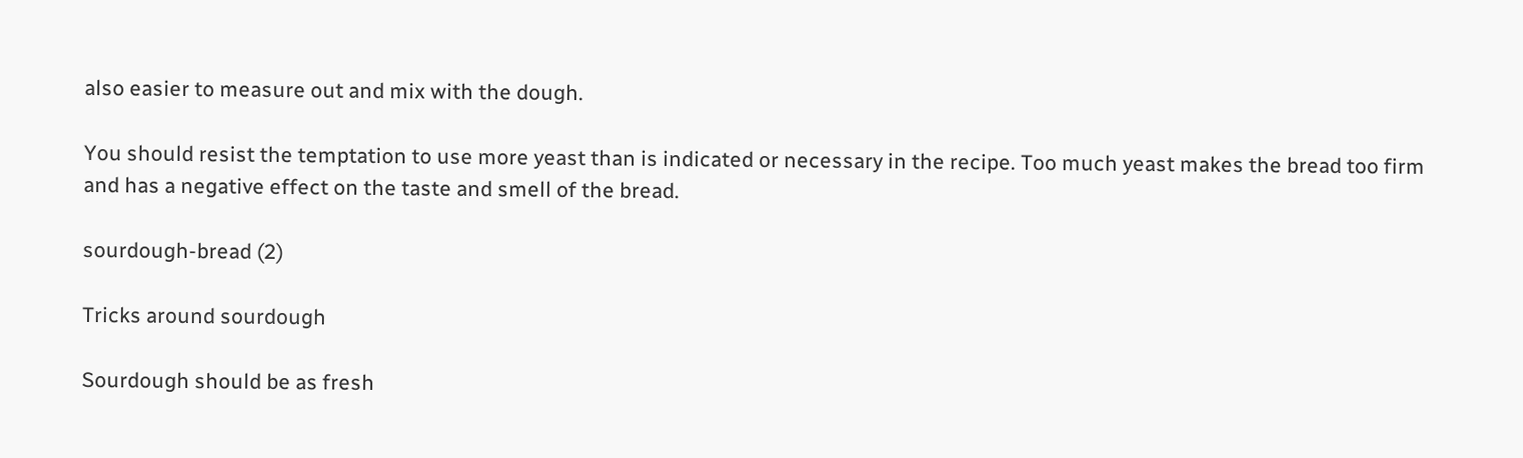also easier to measure out and mix with the dough.

You should resist the temptation to use more yeast than is indicated or necessary in the recipe. Too much yeast makes the bread too firm and has a negative effect on the taste and smell of the bread.

sourdough-bread (2)

Tricks around sourdough

Sourdough should be as fresh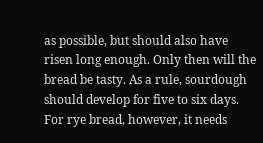as possible, but should also have risen long enough. Only then will the bread be tasty. As a rule, sourdough should develop for five to six days. For rye bread, however, it needs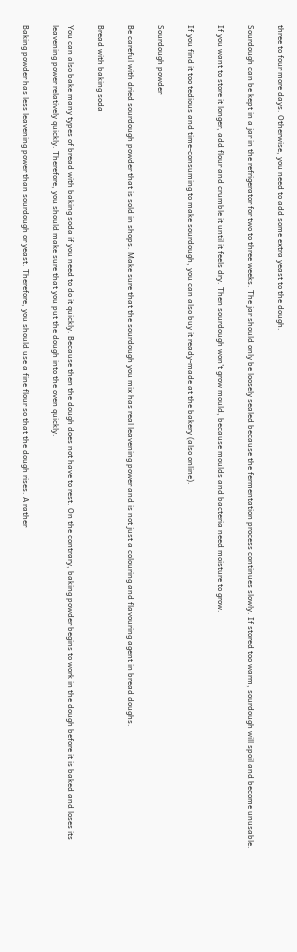three to four more days. Otherwise, you need to add some extra yeast to the dough.

Sourdough can be kept in a jar in the refrigerator for two to three weeks. The jar should only be loosely sealed because the fermentation process continues slowly. If stored too warm, sourdough will spoil and become unusable.

If you want to store it longer, add flour and crumble it until it feels dry. Then sourdough won’t grow mould, because moulds and bacteria need moisture to grow.

If you find it too tedious and time-consuming to make sourdough, you can also buy it ready-made at the bakery (also online).

Sourdough powder

Be careful with dried sourdough powder that is sold in shops. Make sure that the sourdough you mix has real leavening power and is not just a colouring and flavouring agent in bread doughs.

Bread with baking soda

You can also bake many types of bread with baking soda if you need to do it quickly. Because then the dough does not have to rest. On the contrary, baking powder begins to work in the dough before it is baked and loses its leavening power relatively quickly. Therefore, you should make sure that you put the dough into the oven quickly.

Baking powder has less leavening power than sourdough or yeast. Therefore, you should use a fine flour so that the dough rises. A rather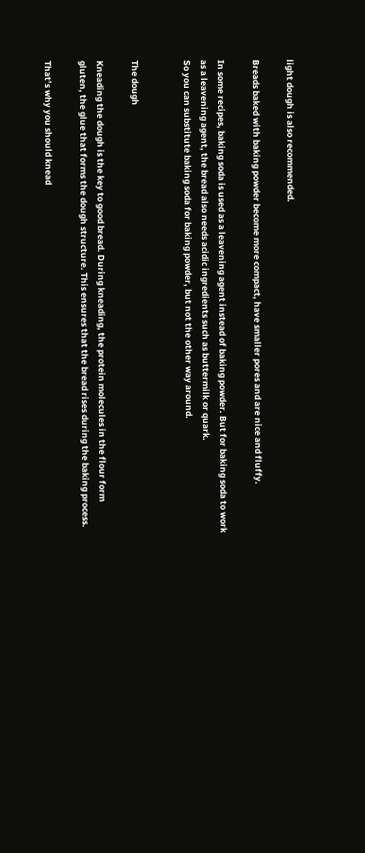light dough is also recommended.

Breads baked with baking powder become more compact, have smaller pores and are nice and fluffy.

In some recipes, baking soda is used as a leavening agent instead of baking powder. But for baking soda to work as a leavening agent, the bread also needs acidic ingredients such as buttermilk or quark.
So you can substitute baking soda for baking powder, but not the other way around.


The dough

Kneading the dough is the key to good bread. During kneading, the protein molecules in the flour form gluten, the glue that forms the dough structure. This ensures that the bread rises during the baking process.

That’s why you should knead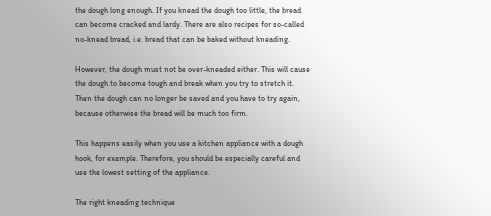the dough long enough. If you knead the dough too little, the bread can become cracked and lardy. There are also recipes for so-called no-knead bread, i.e. bread that can be baked without kneading.

However, the dough must not be over-kneaded either. This will cause the dough to become tough and break when you try to stretch it. Then the dough can no longer be saved and you have to try again, because otherwise the bread will be much too firm.

This happens easily when you use a kitchen appliance with a dough hook, for example. Therefore, you should be especially careful and use the lowest setting of the appliance.

The right kneading technique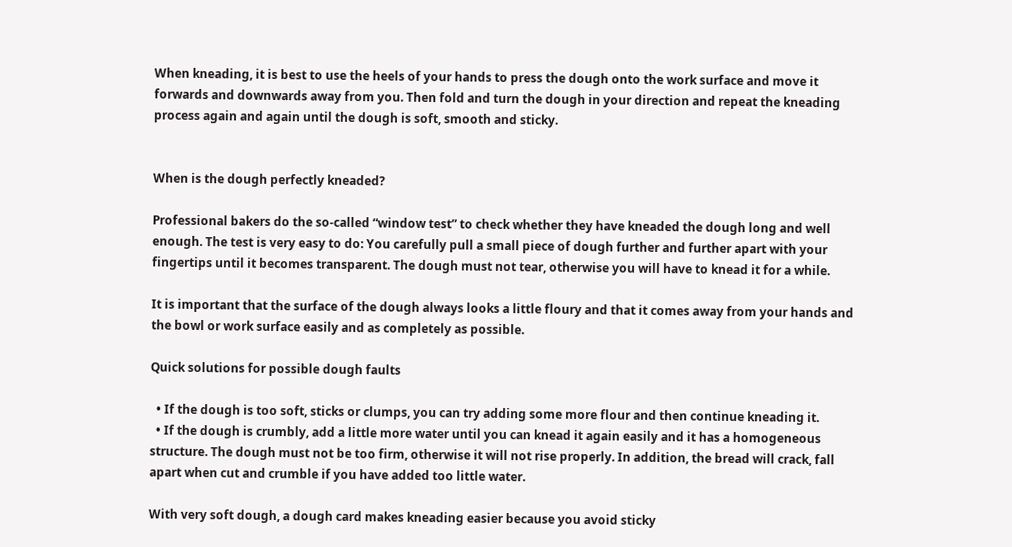When kneading, it is best to use the heels of your hands to press the dough onto the work surface and move it forwards and downwards away from you. Then fold and turn the dough in your direction and repeat the kneading process again and again until the dough is soft, smooth and sticky.


When is the dough perfectly kneaded?

Professional bakers do the so-called “window test” to check whether they have kneaded the dough long and well enough. The test is very easy to do: You carefully pull a small piece of dough further and further apart with your fingertips until it becomes transparent. The dough must not tear, otherwise you will have to knead it for a while.

It is important that the surface of the dough always looks a little floury and that it comes away from your hands and the bowl or work surface easily and as completely as possible.

Quick solutions for possible dough faults

  • If the dough is too soft, sticks or clumps, you can try adding some more flour and then continue kneading it.
  • If the dough is crumbly, add a little more water until you can knead it again easily and it has a homogeneous structure. The dough must not be too firm, otherwise it will not rise properly. In addition, the bread will crack, fall apart when cut and crumble if you have added too little water.

With very soft dough, a dough card makes kneading easier because you avoid sticky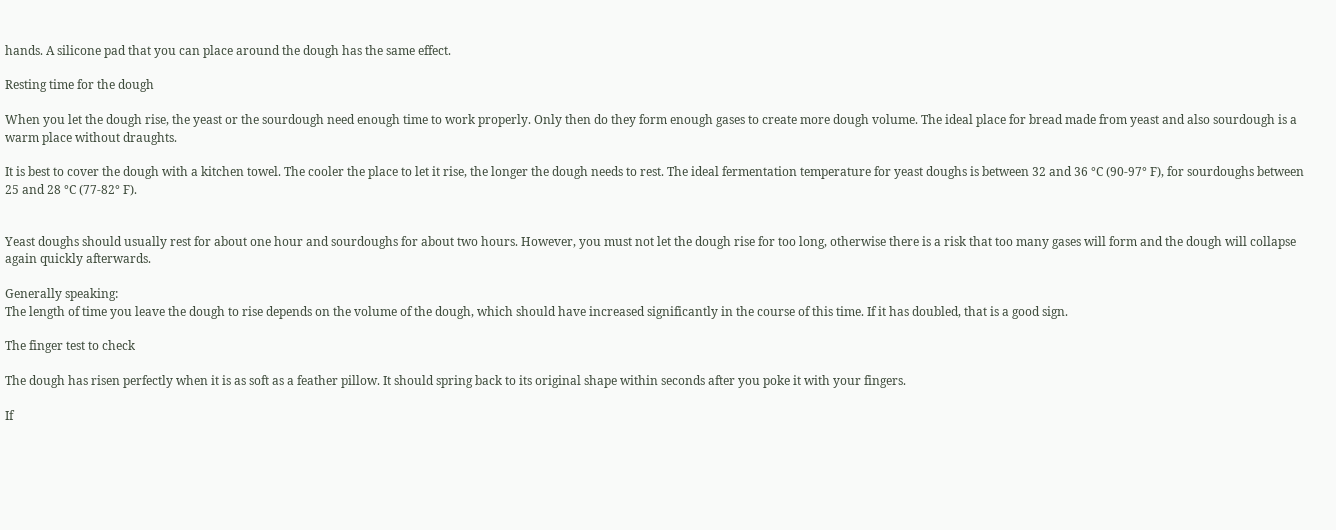hands. A silicone pad that you can place around the dough has the same effect.

Resting time for the dough

When you let the dough rise, the yeast or the sourdough need enough time to work properly. Only then do they form enough gases to create more dough volume. The ideal place for bread made from yeast and also sourdough is a warm place without draughts.

It is best to cover the dough with a kitchen towel. The cooler the place to let it rise, the longer the dough needs to rest. The ideal fermentation temperature for yeast doughs is between 32 and 36 °C (90-97° F), for sourdoughs between 25 and 28 °C (77-82° F).


Yeast doughs should usually rest for about one hour and sourdoughs for about two hours. However, you must not let the dough rise for too long, otherwise there is a risk that too many gases will form and the dough will collapse again quickly afterwards.

Generally speaking:
The length of time you leave the dough to rise depends on the volume of the dough, which should have increased significantly in the course of this time. If it has doubled, that is a good sign.

The finger test to check

The dough has risen perfectly when it is as soft as a feather pillow. It should spring back to its original shape within seconds after you poke it with your fingers.

If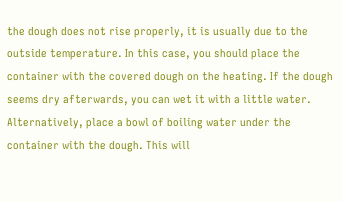the dough does not rise properly, it is usually due to the outside temperature. In this case, you should place the container with the covered dough on the heating. If the dough seems dry afterwards, you can wet it with a little water.
Alternatively, place a bowl of boiling water under the container with the dough. This will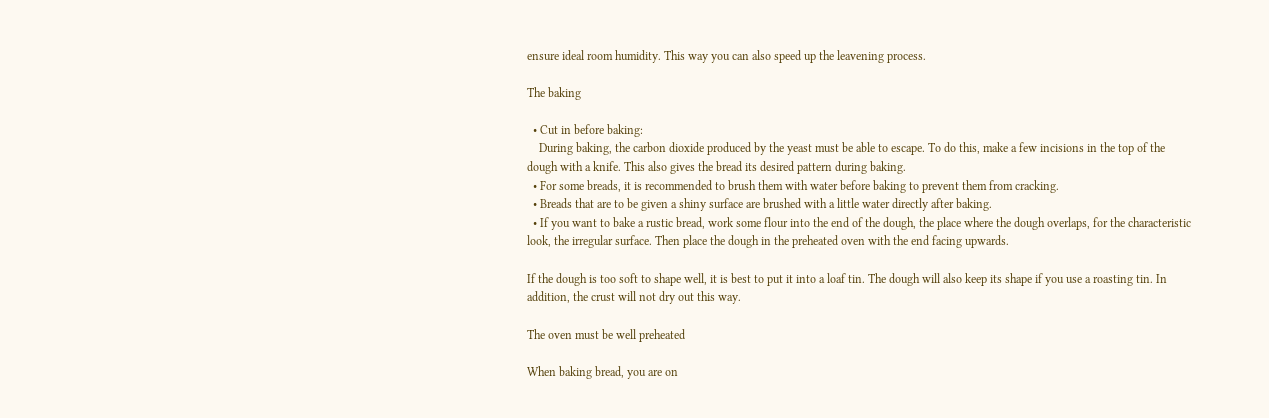ensure ideal room humidity. This way you can also speed up the leavening process.

The baking

  • Cut in before baking:
    During baking, the carbon dioxide produced by the yeast must be able to escape. To do this, make a few incisions in the top of the dough with a knife. This also gives the bread its desired pattern during baking.
  • For some breads, it is recommended to brush them with water before baking to prevent them from cracking.
  • Breads that are to be given a shiny surface are brushed with a little water directly after baking.
  • If you want to bake a rustic bread, work some flour into the end of the dough, the place where the dough overlaps, for the characteristic look, the irregular surface. Then place the dough in the preheated oven with the end facing upwards.

If the dough is too soft to shape well, it is best to put it into a loaf tin. The dough will also keep its shape if you use a roasting tin. In addition, the crust will not dry out this way.

The oven must be well preheated

When baking bread, you are on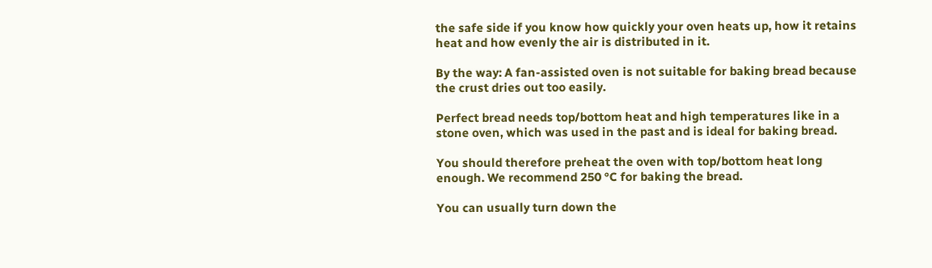the safe side if you know how quickly your oven heats up, how it retains heat and how evenly the air is distributed in it.

By the way: A fan-assisted oven is not suitable for baking bread because the crust dries out too easily.

Perfect bread needs top/bottom heat and high temperatures like in a stone oven, which was used in the past and is ideal for baking bread.

You should therefore preheat the oven with top/bottom heat long enough. We recommend 250 °C for baking the bread.

You can usually turn down the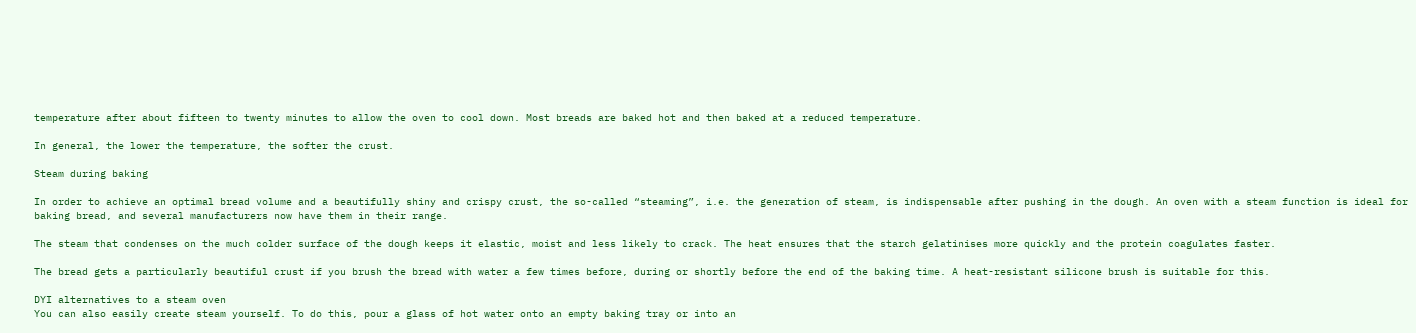temperature after about fifteen to twenty minutes to allow the oven to cool down. Most breads are baked hot and then baked at a reduced temperature.

In general, the lower the temperature, the softer the crust.

Steam during baking

In order to achieve an optimal bread volume and a beautifully shiny and crispy crust, the so-called “steaming”, i.e. the generation of steam, is indispensable after pushing in the dough. An oven with a steam function is ideal for baking bread, and several manufacturers now have them in their range.

The steam that condenses on the much colder surface of the dough keeps it elastic, moist and less likely to crack. The heat ensures that the starch gelatinises more quickly and the protein coagulates faster.

The bread gets a particularly beautiful crust if you brush the bread with water a few times before, during or shortly before the end of the baking time. A heat-resistant silicone brush is suitable for this.

DYI alternatives to a steam oven
You can also easily create steam yourself. To do this, pour a glass of hot water onto an empty baking tray or into an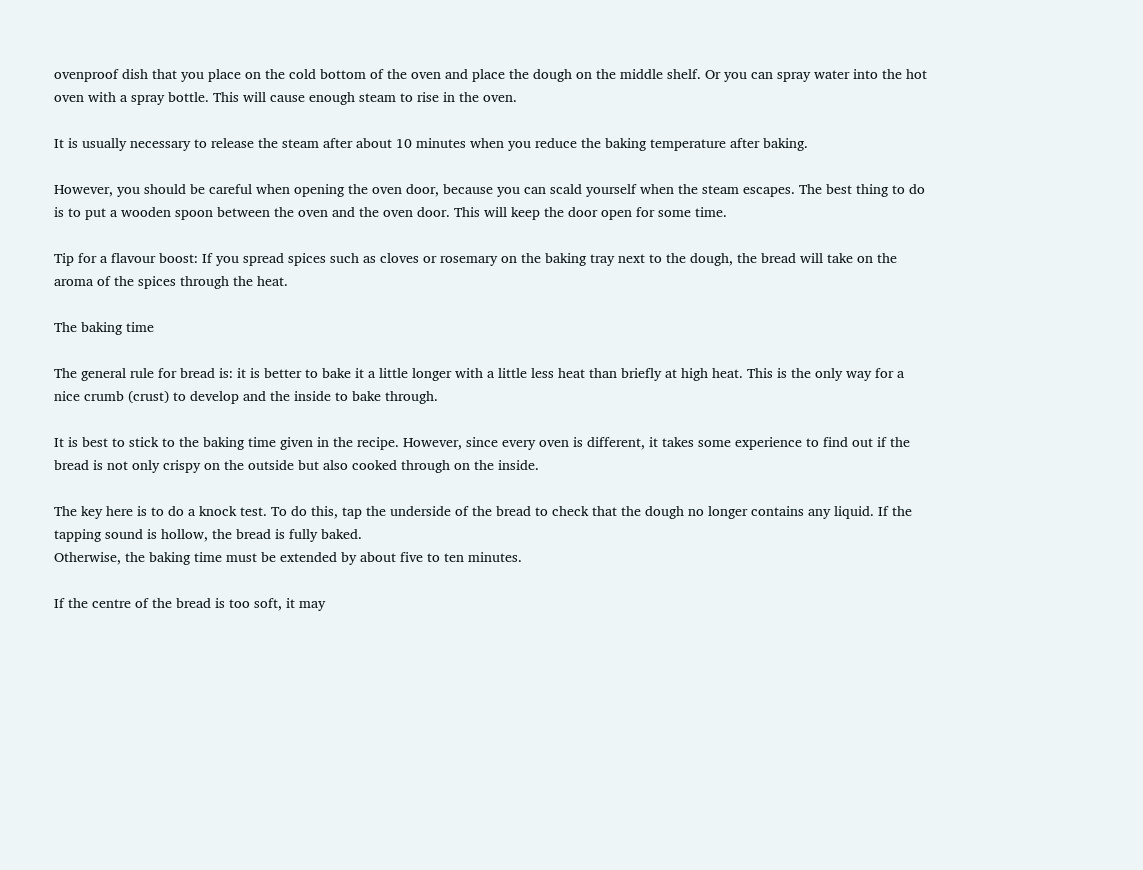ovenproof dish that you place on the cold bottom of the oven and place the dough on the middle shelf. Or you can spray water into the hot oven with a spray bottle. This will cause enough steam to rise in the oven.

It is usually necessary to release the steam after about 10 minutes when you reduce the baking temperature after baking.

However, you should be careful when opening the oven door, because you can scald yourself when the steam escapes. The best thing to do is to put a wooden spoon between the oven and the oven door. This will keep the door open for some time.

Tip for a flavour boost: If you spread spices such as cloves or rosemary on the baking tray next to the dough, the bread will take on the aroma of the spices through the heat.

The baking time

The general rule for bread is: it is better to bake it a little longer with a little less heat than briefly at high heat. This is the only way for a nice crumb (crust) to develop and the inside to bake through.

It is best to stick to the baking time given in the recipe. However, since every oven is different, it takes some experience to find out if the bread is not only crispy on the outside but also cooked through on the inside.

The key here is to do a knock test. To do this, tap the underside of the bread to check that the dough no longer contains any liquid. If the tapping sound is hollow, the bread is fully baked.
Otherwise, the baking time must be extended by about five to ten minutes.

If the centre of the bread is too soft, it may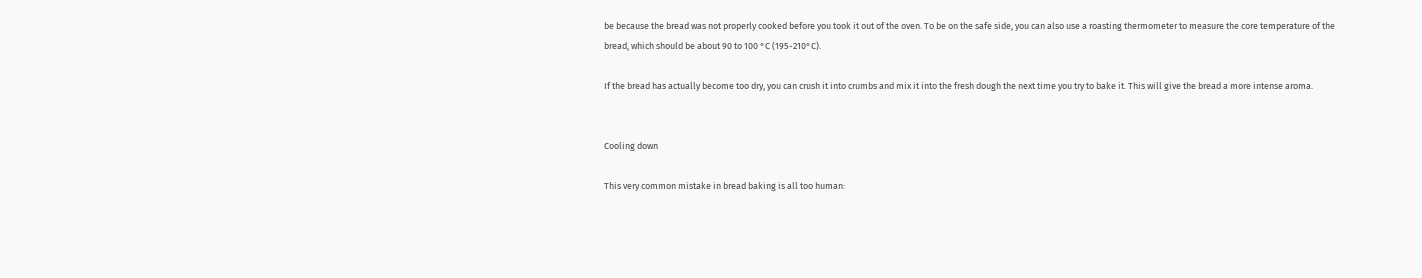be because the bread was not properly cooked before you took it out of the oven. To be on the safe side, you can also use a roasting thermometer to measure the core temperature of the bread, which should be about 90 to 100 °C (195-210°C).

If the bread has actually become too dry, you can crush it into crumbs and mix it into the fresh dough the next time you try to bake it. This will give the bread a more intense aroma.


Cooling down

This very common mistake in bread baking is all too human: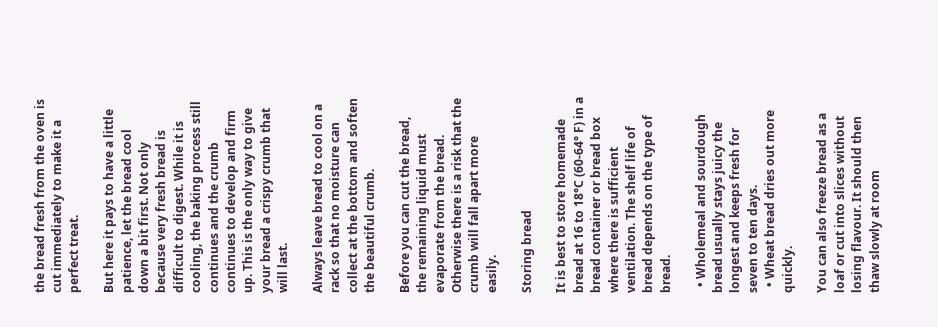the bread fresh from the oven is cut immediately to make it a perfect treat.

But here it pays to have a little patience, let the bread cool down a bit first. Not only because very fresh bread is difficult to digest. While it is cooling, the baking process still continues and the crumb continues to develop and firm up. This is the only way to give your bread a crispy crumb that will last.

Always leave bread to cool on a rack so that no moisture can collect at the bottom and soften the beautiful crumb.

Before you can cut the bread, the remaining liquid must evaporate from the bread. Otherwise there is a risk that the crumb will fall apart more easily.

Storing bread

It is best to store homemade bread at 16 to 18°C (60-64° F) in a bread container or bread box where there is sufficient ventilation. The shelf life of bread depends on the type of bread.

  • Wholemeal and sourdough bread usually stays juicy the longest and keeps fresh for seven to ten days.
  • Wheat bread dries out more quickly.

You can also freeze bread as a loaf or cut into slices without losing flavour. It should then thaw slowly at room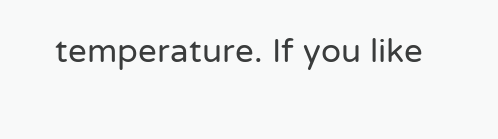temperature. If you like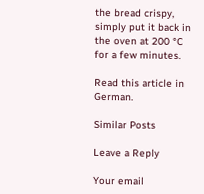the bread crispy, simply put it back in the oven at 200 °C for a few minutes.

Read this article in German.

Similar Posts

Leave a Reply

Your email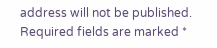address will not be published. Required fields are marked *